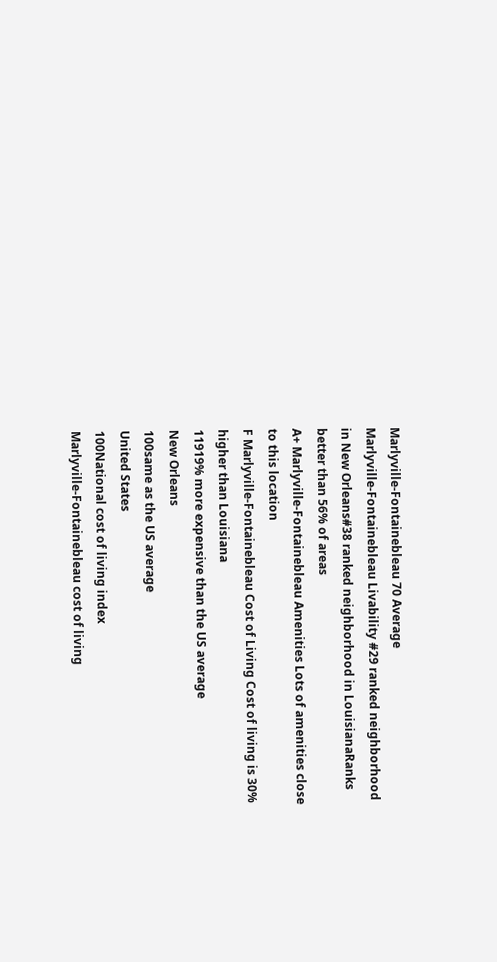Marlyville-Fontainebleau 70 Average
Marlyville-Fontainebleau Livability #29 ranked neighborhood in New Orleans#38 ranked neighborhood in LouisianaRanks better than 56% of areas
A+ Marlyville-Fontainebleau Amenities Lots of amenities close to this location
F Marlyville-Fontainebleau Cost of Living Cost of living is 30% higher than Louisiana
11919% more expensive than the US average
New Orleans
100same as the US average
United States
100National cost of living index
Marlyville-Fontainebleau cost of living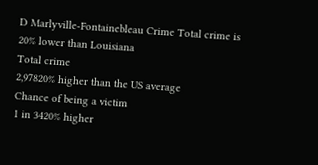D Marlyville-Fontainebleau Crime Total crime is 20% lower than Louisiana
Total crime
2,97820% higher than the US average
Chance of being a victim
1 in 3420% higher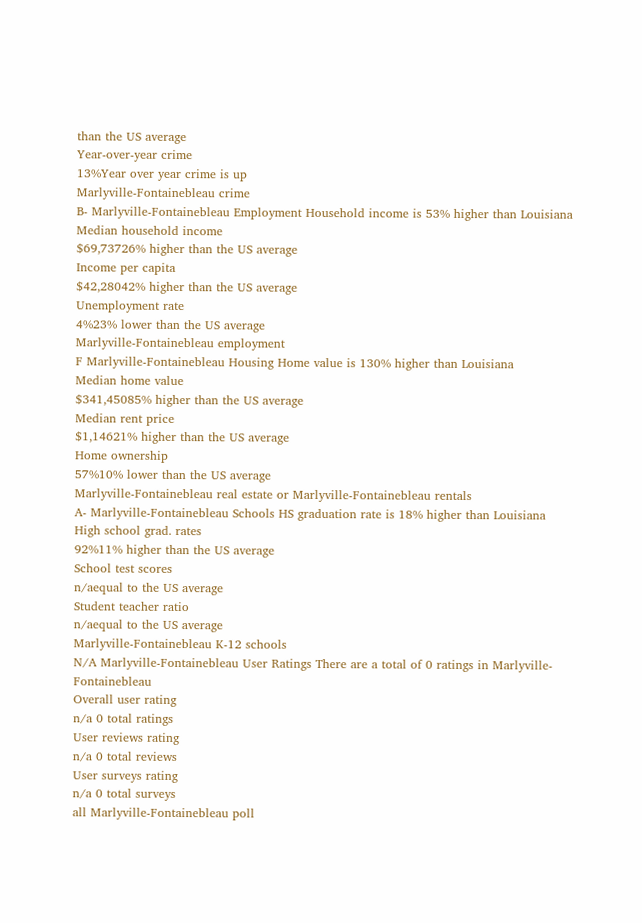than the US average
Year-over-year crime
13%Year over year crime is up
Marlyville-Fontainebleau crime
B- Marlyville-Fontainebleau Employment Household income is 53% higher than Louisiana
Median household income
$69,73726% higher than the US average
Income per capita
$42,28042% higher than the US average
Unemployment rate
4%23% lower than the US average
Marlyville-Fontainebleau employment
F Marlyville-Fontainebleau Housing Home value is 130% higher than Louisiana
Median home value
$341,45085% higher than the US average
Median rent price
$1,14621% higher than the US average
Home ownership
57%10% lower than the US average
Marlyville-Fontainebleau real estate or Marlyville-Fontainebleau rentals
A- Marlyville-Fontainebleau Schools HS graduation rate is 18% higher than Louisiana
High school grad. rates
92%11% higher than the US average
School test scores
n/aequal to the US average
Student teacher ratio
n/aequal to the US average
Marlyville-Fontainebleau K-12 schools
N/A Marlyville-Fontainebleau User Ratings There are a total of 0 ratings in Marlyville-Fontainebleau
Overall user rating
n/a 0 total ratings
User reviews rating
n/a 0 total reviews
User surveys rating
n/a 0 total surveys
all Marlyville-Fontainebleau poll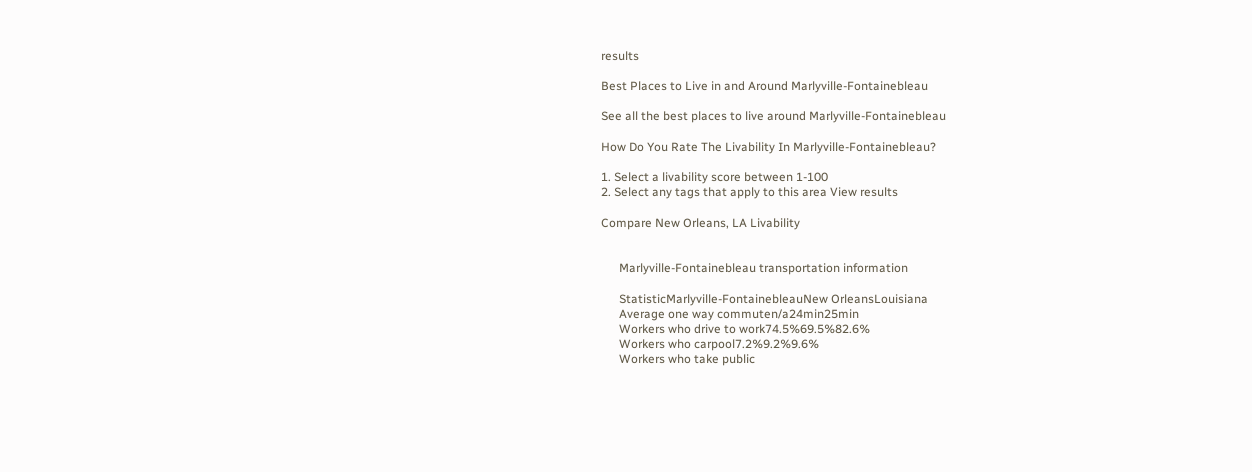results

Best Places to Live in and Around Marlyville-Fontainebleau

See all the best places to live around Marlyville-Fontainebleau

How Do You Rate The Livability In Marlyville-Fontainebleau?

1. Select a livability score between 1-100
2. Select any tags that apply to this area View results

Compare New Orleans, LA Livability


      Marlyville-Fontainebleau transportation information

      StatisticMarlyville-FontainebleauNew OrleansLouisiana
      Average one way commuten/a24min25min
      Workers who drive to work74.5%69.5%82.6%
      Workers who carpool7.2%9.2%9.6%
      Workers who take public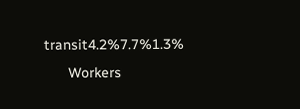transit4.2%7.7%1.3%
      Workers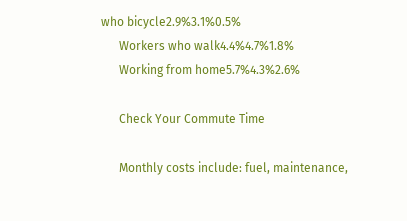who bicycle2.9%3.1%0.5%
      Workers who walk4.4%4.7%1.8%
      Working from home5.7%4.3%2.6%

      Check Your Commute Time

      Monthly costs include: fuel, maintenance,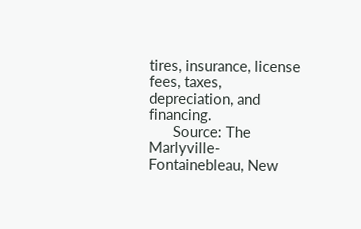tires, insurance, license fees, taxes, depreciation, and financing.
      Source: The Marlyville-Fontainebleau, New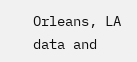Orleans, LA data and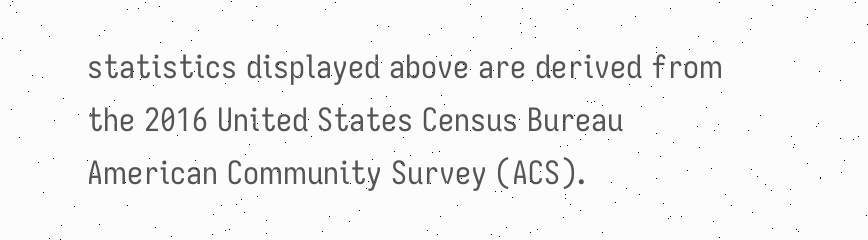statistics displayed above are derived from the 2016 United States Census Bureau American Community Survey (ACS).